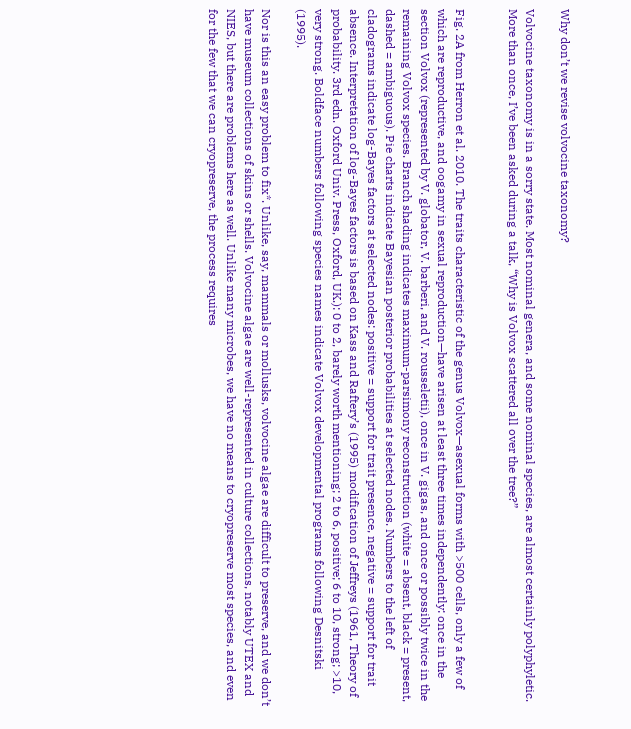Why don’t we revise volvocine taxonomy?

Volvocine taxonomy is in a sorry state. Most nominal genera, and some nominal species, are almost certainly polyphyletic. More than once, I’ve been asked during a talk, “Why is Volvox scattered all over the tree?”


Fig. 2A from Herron et al. 2010. The traits characteristic of the genus Volvox—asexual forms with >500 cells, only a few of which are reproductive, and oogamy in sexual reproduction—have arisen at least three times independently: once in the section Volvox (represented by V. globator, V. barberi, and V. rousseletii), once in V. gigas, and once or possibly twice in the remaining Volvox species. Branch shading indicates maximum-parsimony reconstruction (white = absent, black = present, dashed = ambiguous). Pie charts indicate Bayesian posterior probabilities at selected nodes. Numbers to the left of cladograms indicate log-Bayes factors at selected nodes: positive = support for trait presence, negative = support for trait absence. Interpretation of log-Bayes factors is based on Kass and Raftery’s (1995) modification of Jeffreys (1961, Theory of probability. 3rd edn. Oxford Univ. Press, Oxford, UK.): 0 to 2, barely worth mentioning; 2 to 6, positive; 6 to 10, strong; >10, very strong. Boldface numbers following species names indicate Volvox developmental programs following Desnitski (1995).

Nor is this an easy problem to fix*. Unlike, say, mammals or mollusks, volvocine algae are difficult to preserve, and we don’t have museum collections of skins or shells. Volvocine algae are well-represented in culture collections, notably UTEX and NIES, but there are problems here as well. Unlike many microbes, we have no means to cryopreserve most species, and even for the few that we can cryopreserve, the process requires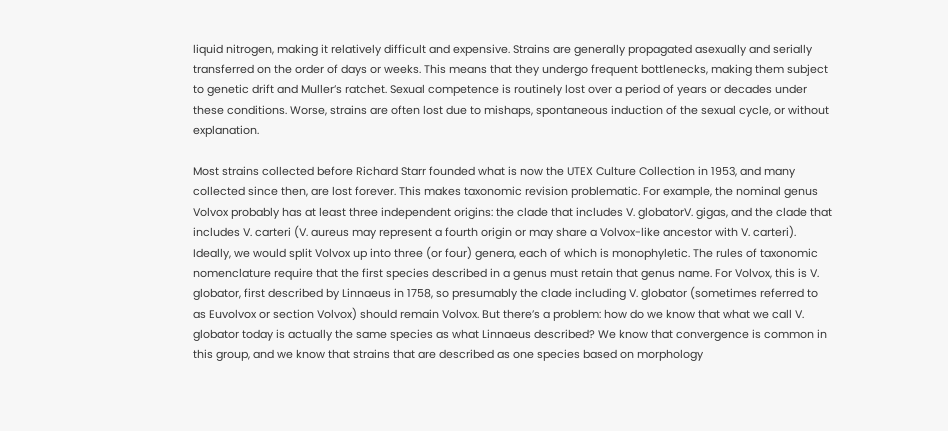liquid nitrogen, making it relatively difficult and expensive. Strains are generally propagated asexually and serially transferred on the order of days or weeks. This means that they undergo frequent bottlenecks, making them subject to genetic drift and Muller’s ratchet. Sexual competence is routinely lost over a period of years or decades under these conditions. Worse, strains are often lost due to mishaps, spontaneous induction of the sexual cycle, or without explanation.

Most strains collected before Richard Starr founded what is now the UTEX Culture Collection in 1953, and many collected since then, are lost forever. This makes taxonomic revision problematic. For example, the nominal genus Volvox probably has at least three independent origins: the clade that includes V. globatorV. gigas, and the clade that includes V. carteri (V. aureus may represent a fourth origin or may share a Volvox-like ancestor with V. carteri). Ideally, we would split Volvox up into three (or four) genera, each of which is monophyletic. The rules of taxonomic nomenclature require that the first species described in a genus must retain that genus name. For Volvox, this is V. globator, first described by Linnaeus in 1758, so presumably the clade including V. globator (sometimes referred to as Euvolvox or section Volvox) should remain Volvox. But there’s a problem: how do we know that what we call V. globator today is actually the same species as what Linnaeus described? We know that convergence is common in this group, and we know that strains that are described as one species based on morphology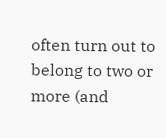often turn out to belong to two or more (and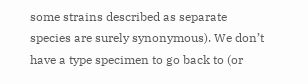some strains described as separate species are surely synonymous). We don’t have a type specimen to go back to (or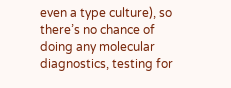even a type culture), so there’s no chance of doing any molecular diagnostics, testing for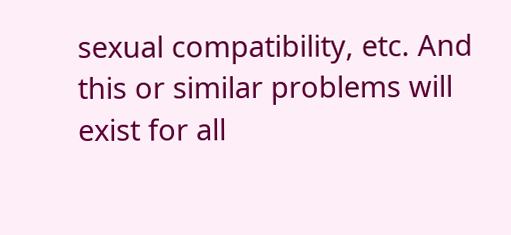sexual compatibility, etc. And this or similar problems will exist for all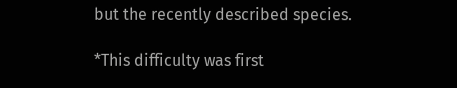but the recently described species.

*This difficulty was first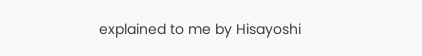explained to me by Hisayoshi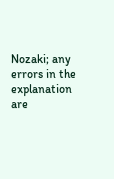Nozaki; any errors in the explanation are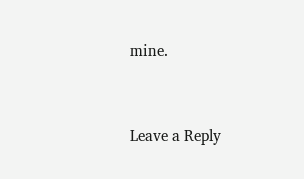mine.


Leave a Reply